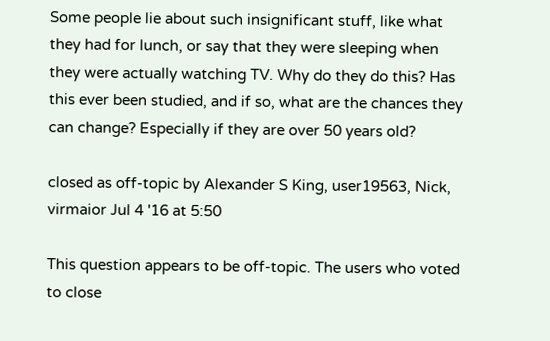Some people lie about such insignificant stuff, like what they had for lunch, or say that they were sleeping when they were actually watching TV. Why do they do this? Has this ever been studied, and if so, what are the chances they can change? Especially if they are over 50 years old?

closed as off-topic by Alexander S King, user19563, Nick, virmaior Jul 4 '16 at 5:50

This question appears to be off-topic. The users who voted to close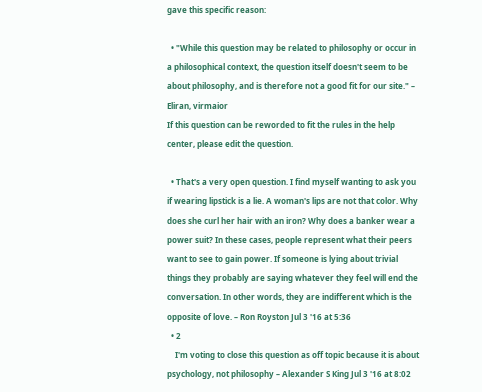gave this specific reason:

  • "While this question may be related to philosophy or occur in a philosophical context, the question itself doesn't seem to be about philosophy, and is therefore not a good fit for our site." – Eliran, virmaior
If this question can be reworded to fit the rules in the help center, please edit the question.

  • That's a very open question. I find myself wanting to ask you if wearing lipstick is a lie. A woman's lips are not that color. Why does she curl her hair with an iron? Why does a banker wear a power suit? In these cases, people represent what their peers want to see to gain power. If someone is lying about trivial things they probably are saying whatever they feel will end the conversation. In other words, they are indifferent which is the opposite of love. – Ron Royston Jul 3 '16 at 5:36
  • 2
    I'm voting to close this question as off topic because it is about psychology, not philosophy – Alexander S King Jul 3 '16 at 8:02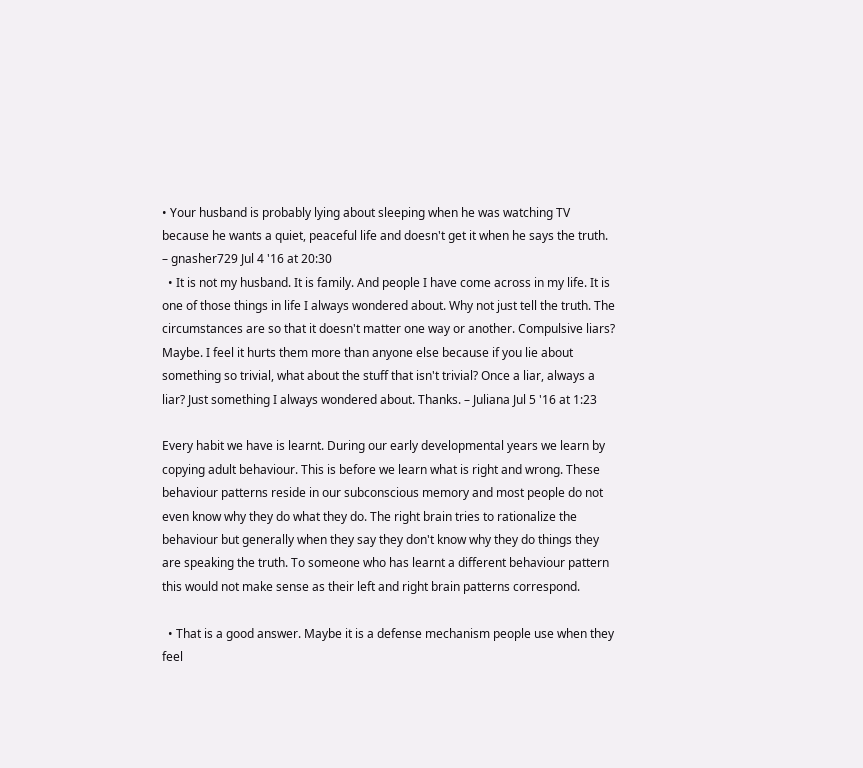• Your husband is probably lying about sleeping when he was watching TV because he wants a quiet, peaceful life and doesn't get it when he says the truth. – gnasher729 Jul 4 '16 at 20:30
  • It is not my husband. It is family. And people I have come across in my life. It is one of those things in life I always wondered about. Why not just tell the truth. The circumstances are so that it doesn't matter one way or another. Compulsive liars? Maybe. I feel it hurts them more than anyone else because if you lie about something so trivial, what about the stuff that isn't trivial? Once a liar, always a liar? Just something I always wondered about. Thanks. – Juliana Jul 5 '16 at 1:23

Every habit we have is learnt. During our early developmental years we learn by copying adult behaviour. This is before we learn what is right and wrong. These behaviour patterns reside in our subconscious memory and most people do not even know why they do what they do. The right brain tries to rationalize the behaviour but generally when they say they don't know why they do things they are speaking the truth. To someone who has learnt a different behaviour pattern this would not make sense as their left and right brain patterns correspond.

  • That is a good answer. Maybe it is a defense mechanism people use when they feel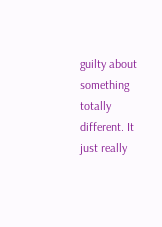guilty about something totally different. It just really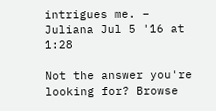intrigues me. – Juliana Jul 5 '16 at 1:28

Not the answer you're looking for? Browse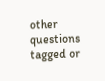other questions tagged or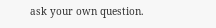ask your own question.